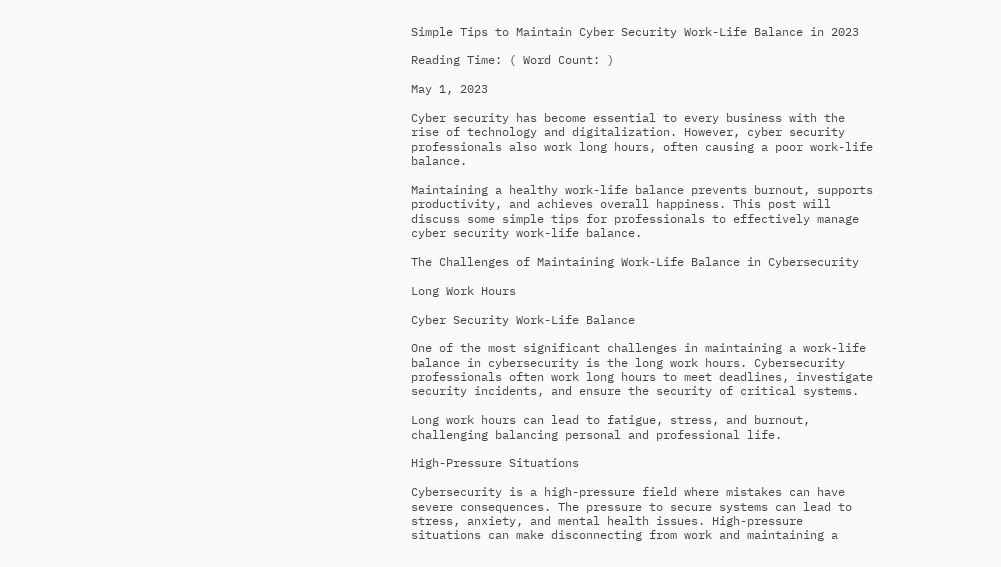Simple Tips to Maintain Cyber Security Work-Life Balance in 2023

Reading Time: ( Word Count: )

May 1, 2023

Cyber security has become essential to every business with the rise of technology and digitalization. However, cyber security professionals also work long hours, often causing a poor work-life balance.

Maintaining a healthy work-life balance prevents burnout, supports productivity, and achieves overall happiness. This post will discuss some simple tips for professionals to effectively manage cyber security work-life balance.

The Challenges of Maintaining Work-Life Balance in Cybersecurity

Long Work Hours

Cyber Security Work-Life Balance

One of the most significant challenges in maintaining a work-life balance in cybersecurity is the long work hours. Cybersecurity professionals often work long hours to meet deadlines, investigate security incidents, and ensure the security of critical systems.

Long work hours can lead to fatigue, stress, and burnout, challenging balancing personal and professional life.

High-Pressure Situations

Cybersecurity is a high-pressure field where mistakes can have severe consequences. The pressure to secure systems can lead to stress, anxiety, and mental health issues. High-pressure situations can make disconnecting from work and maintaining a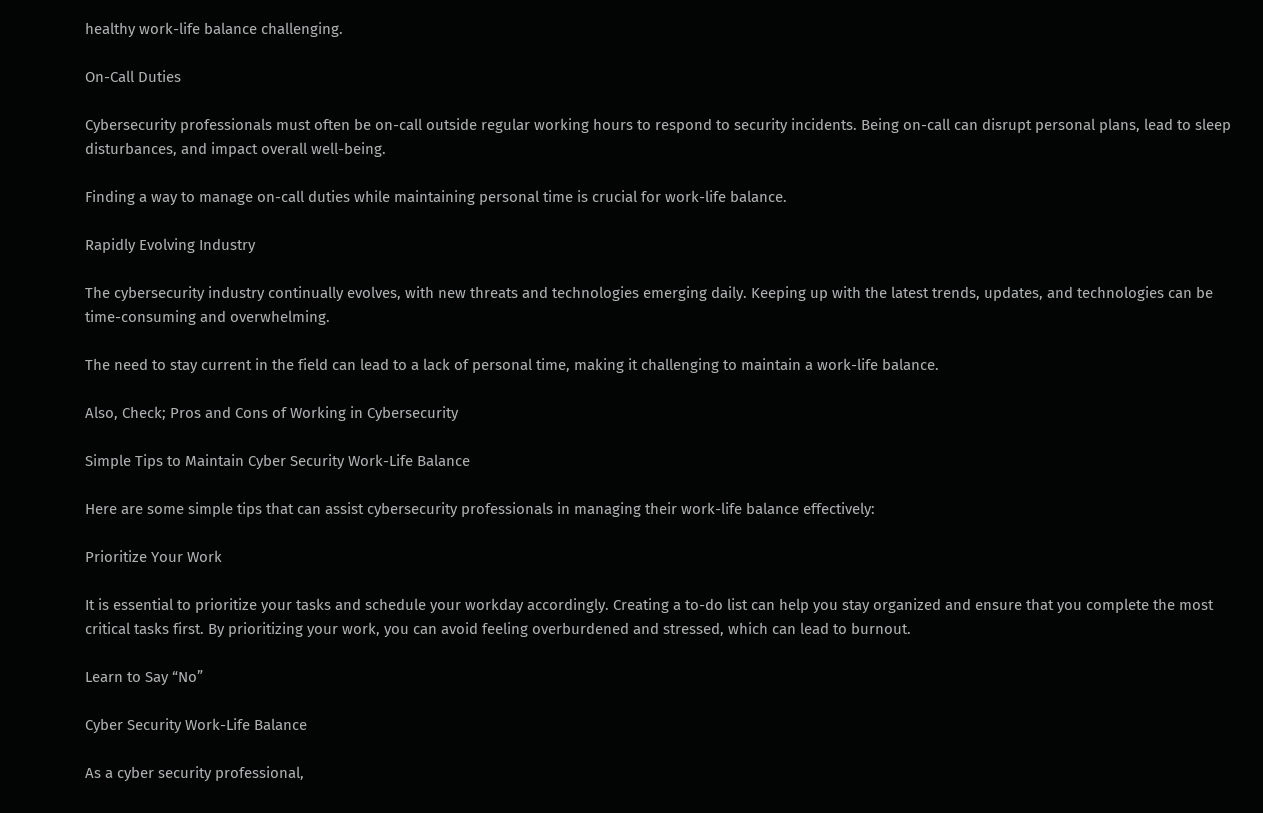healthy work-life balance challenging.

On-Call Duties

Cybersecurity professionals must often be on-call outside regular working hours to respond to security incidents. Being on-call can disrupt personal plans, lead to sleep disturbances, and impact overall well-being.

Finding a way to manage on-call duties while maintaining personal time is crucial for work-life balance.

Rapidly Evolving Industry

The cybersecurity industry continually evolves, with new threats and technologies emerging daily. Keeping up with the latest trends, updates, and technologies can be time-consuming and overwhelming.

The need to stay current in the field can lead to a lack of personal time, making it challenging to maintain a work-life balance.

Also, Check; Pros and Cons of Working in Cybersecurity

Simple Tips to Maintain Cyber Security Work-Life Balance

Here are some simple tips that can assist cybersecurity professionals in managing their work-life balance effectively:

Prioritize Your Work

It is essential to prioritize your tasks and schedule your workday accordingly. Creating a to-do list can help you stay organized and ensure that you complete the most critical tasks first. By prioritizing your work, you can avoid feeling overburdened and stressed, which can lead to burnout.

Learn to Say “No”

Cyber Security Work-Life Balance

As a cyber security professional,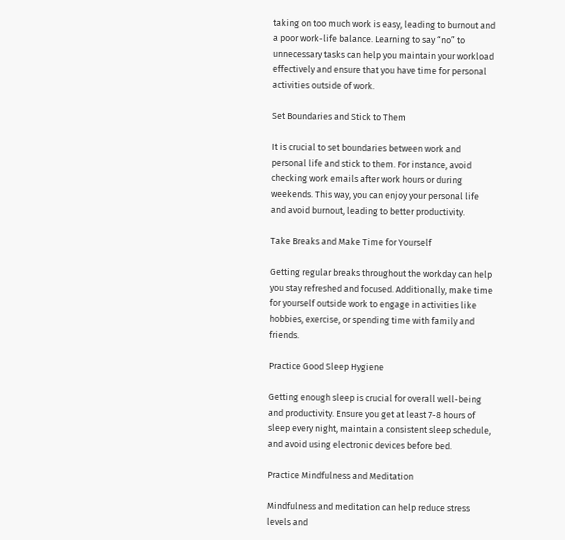taking on too much work is easy, leading to burnout and a poor work-life balance. Learning to say “no” to unnecessary tasks can help you maintain your workload effectively and ensure that you have time for personal activities outside of work.

Set Boundaries and Stick to Them

It is crucial to set boundaries between work and personal life and stick to them. For instance, avoid checking work emails after work hours or during weekends. This way, you can enjoy your personal life and avoid burnout, leading to better productivity.

Take Breaks and Make Time for Yourself

Getting regular breaks throughout the workday can help you stay refreshed and focused. Additionally, make time for yourself outside work to engage in activities like hobbies, exercise, or spending time with family and friends.

Practice Good Sleep Hygiene

Getting enough sleep is crucial for overall well-being and productivity. Ensure you get at least 7-8 hours of sleep every night, maintain a consistent sleep schedule, and avoid using electronic devices before bed.

Practice Mindfulness and Meditation

Mindfulness and meditation can help reduce stress levels and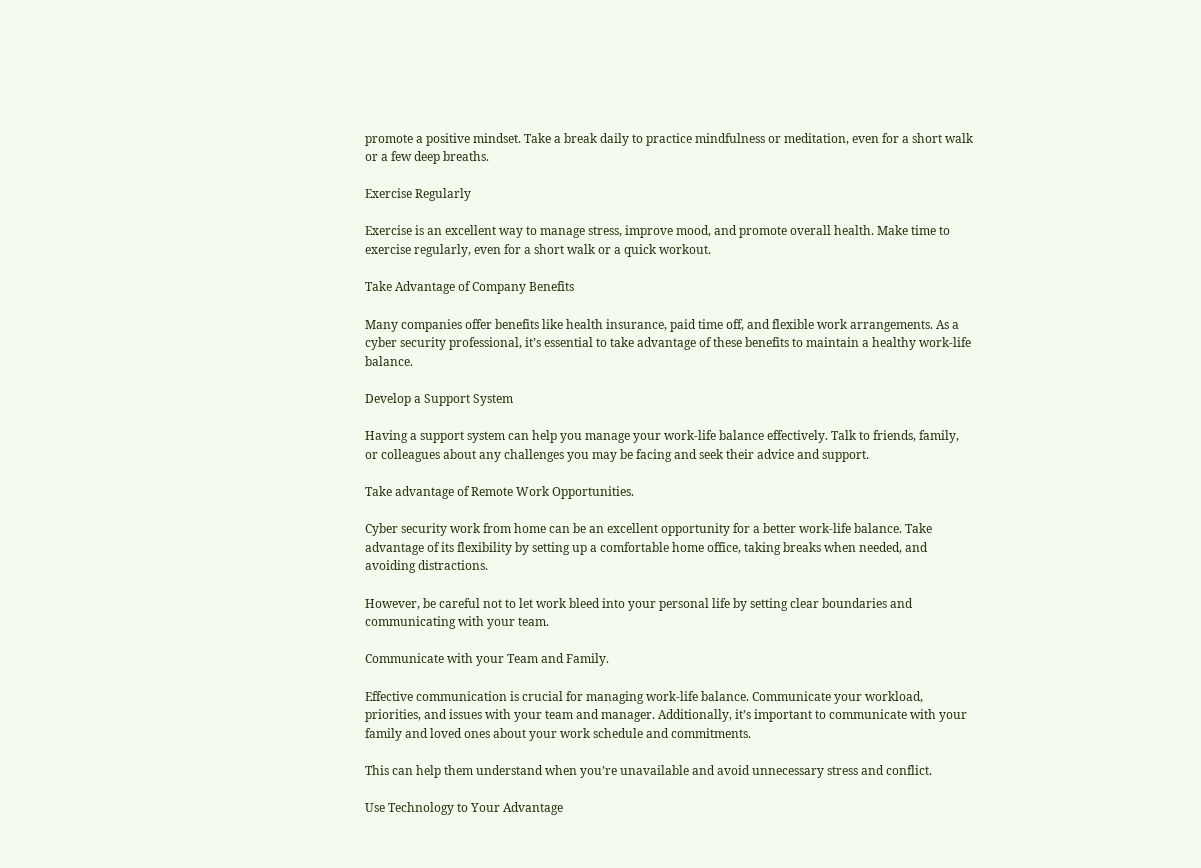promote a positive mindset. Take a break daily to practice mindfulness or meditation, even for a short walk or a few deep breaths.

Exercise Regularly

Exercise is an excellent way to manage stress, improve mood, and promote overall health. Make time to exercise regularly, even for a short walk or a quick workout.

Take Advantage of Company Benefits

Many companies offer benefits like health insurance, paid time off, and flexible work arrangements. As a cyber security professional, it’s essential to take advantage of these benefits to maintain a healthy work-life balance.

Develop a Support System

Having a support system can help you manage your work-life balance effectively. Talk to friends, family, or colleagues about any challenges you may be facing and seek their advice and support.

Take advantage of Remote Work Opportunities.

Cyber security work from home can be an excellent opportunity for a better work-life balance. Take advantage of its flexibility by setting up a comfortable home office, taking breaks when needed, and avoiding distractions.

However, be careful not to let work bleed into your personal life by setting clear boundaries and communicating with your team.

Communicate with your Team and Family.

Effective communication is crucial for managing work-life balance. Communicate your workload, priorities, and issues with your team and manager. Additionally, it’s important to communicate with your family and loved ones about your work schedule and commitments.

This can help them understand when you’re unavailable and avoid unnecessary stress and conflict.

Use Technology to Your Advantage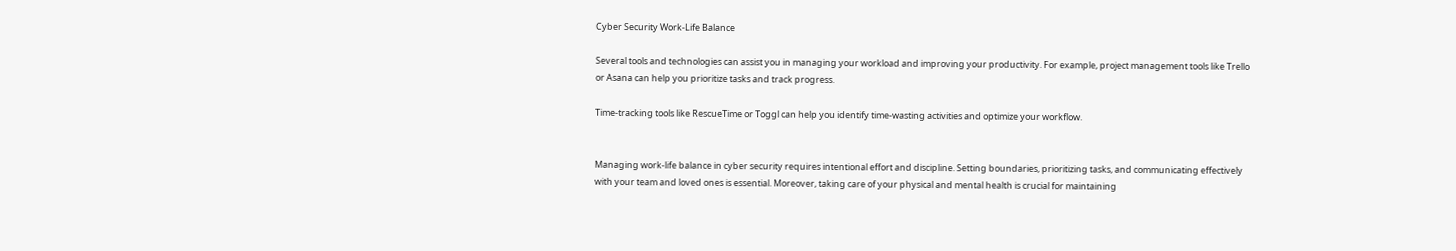Cyber Security Work-Life Balance

Several tools and technologies can assist you in managing your workload and improving your productivity. For example, project management tools like Trello or Asana can help you prioritize tasks and track progress.

Time-tracking tools like RescueTime or Toggl can help you identify time-wasting activities and optimize your workflow.


Managing work-life balance in cyber security requires intentional effort and discipline. Setting boundaries, prioritizing tasks, and communicating effectively with your team and loved ones is essential. Moreover, taking care of your physical and mental health is crucial for maintaining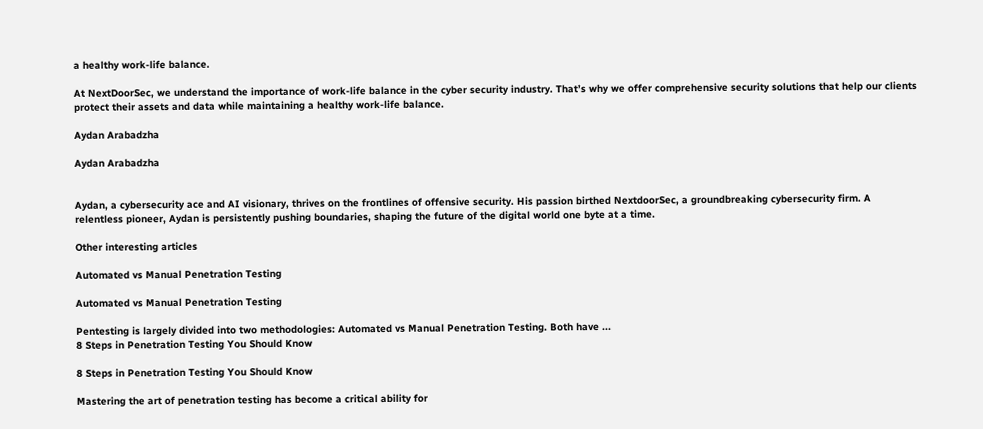a healthy work-life balance.

At NextDoorSec, we understand the importance of work-life balance in the cyber security industry. That’s why we offer comprehensive security solutions that help our clients protect their assets and data while maintaining a healthy work-life balance.

Aydan Arabadzha

Aydan Arabadzha


Aydan, a cybersecurity ace and AI visionary, thrives on the frontlines of offensive security. His passion birthed NextdoorSec, a groundbreaking cybersecurity firm. A relentless pioneer, Aydan is persistently pushing boundaries, shaping the future of the digital world one byte at a time.

Other interesting articles

Automated vs Manual Penetration Testing

Automated vs Manual Penetration Testing

Pentesting is largely divided into two methodologies: Automated vs Manual Penetration Testing. Both have ...
8 Steps in Penetration Testing You Should Know

8 Steps in Penetration Testing You Should Know

Mastering the art of penetration testing has become a critical ability for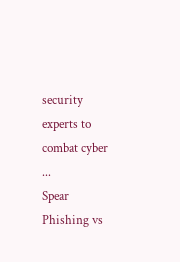security experts to combat cyber ...
Spear Phishing vs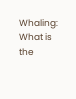Whaling: What is the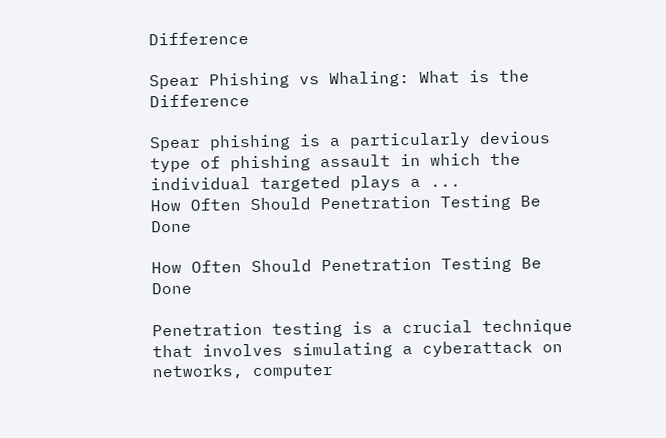Difference

Spear Phishing vs Whaling: What is the Difference

Spear phishing is a particularly devious type of phishing assault in which the individual targeted plays a ...
How Often Should Penetration Testing Be Done

How Often Should Penetration Testing Be Done

Penetration testing is a crucial technique that involves simulating a cyberattack on networks, computer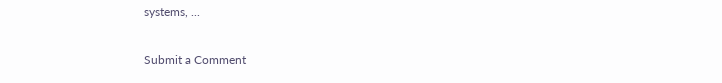systems, ...

Submit a Comment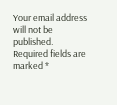Your email address will not be published. Required fields are marked *